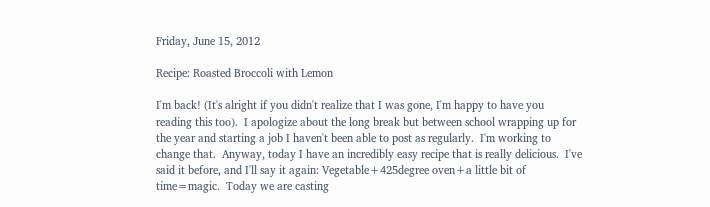Friday, June 15, 2012

Recipe: Roasted Broccoli with Lemon

I'm back! (It's alright if you didn't realize that I was gone, I'm happy to have you reading this too).  I apologize about the long break but between school wrapping up for the year and starting a job I haven't been able to post as regularly.  I'm working to change that.  Anyway, today I have an incredibly easy recipe that is really delicious.  I've said it before, and I'll say it again: Vegetable+425degree oven+a little bit of time=magic.  Today we are casting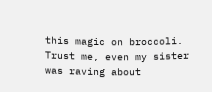this magic on broccoli.  Trust me, even my sister was raving about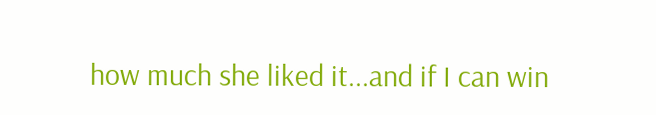how much she liked it...and if I can win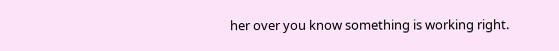her over you know something is working right.